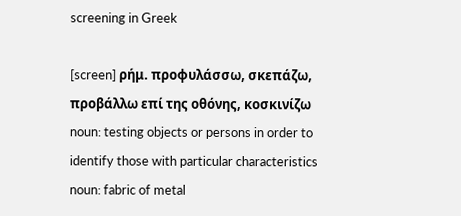screening in Greek

[screen] ρήμ. προφυλάσσω, σκεπάζω, προβάλλω επί της οθόνης, κοσκινίζω
noun: testing objects or persons in order to identify those with particular characteristics
noun: fabric of metal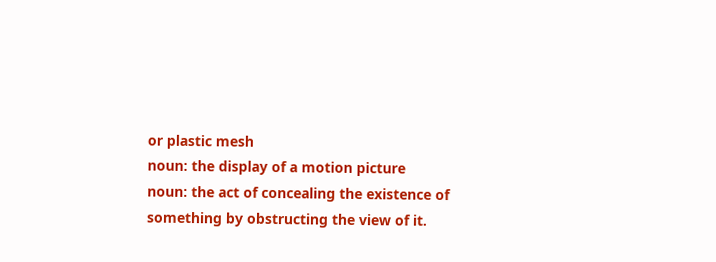or plastic mesh
noun: the display of a motion picture
noun: the act of concealing the existence of something by obstructing the view of it.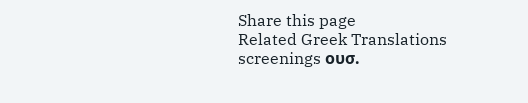Share this page
Related Greek Translations
screenings ουσ.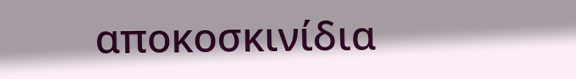αποκοσκινίδια